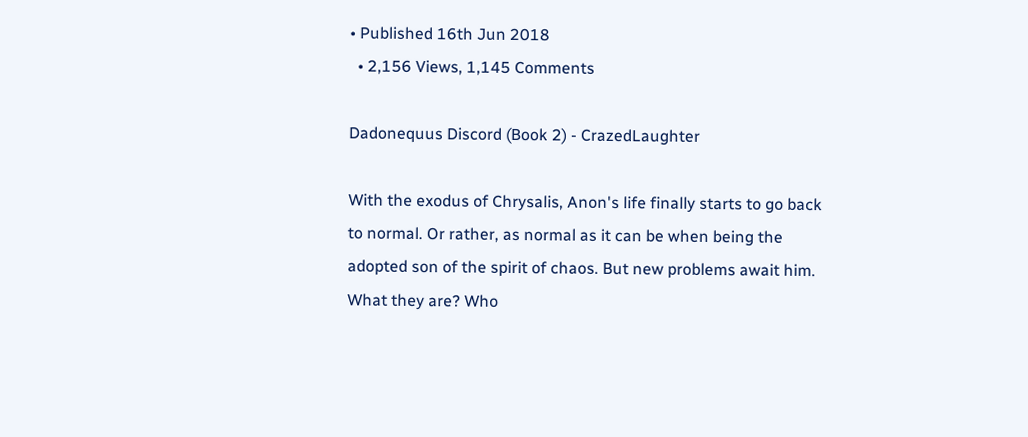• Published 16th Jun 2018
  • 2,156 Views, 1,145 Comments

Dadonequus Discord (Book 2) - CrazedLaughter

With the exodus of Chrysalis, Anon's life finally starts to go back to normal. Or rather, as normal as it can be when being the adopted son of the spirit of chaos. But new problems await him. What they are? Who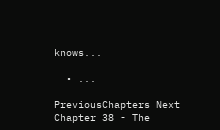knows...

  • ...

PreviousChapters Next
Chapter 38 - The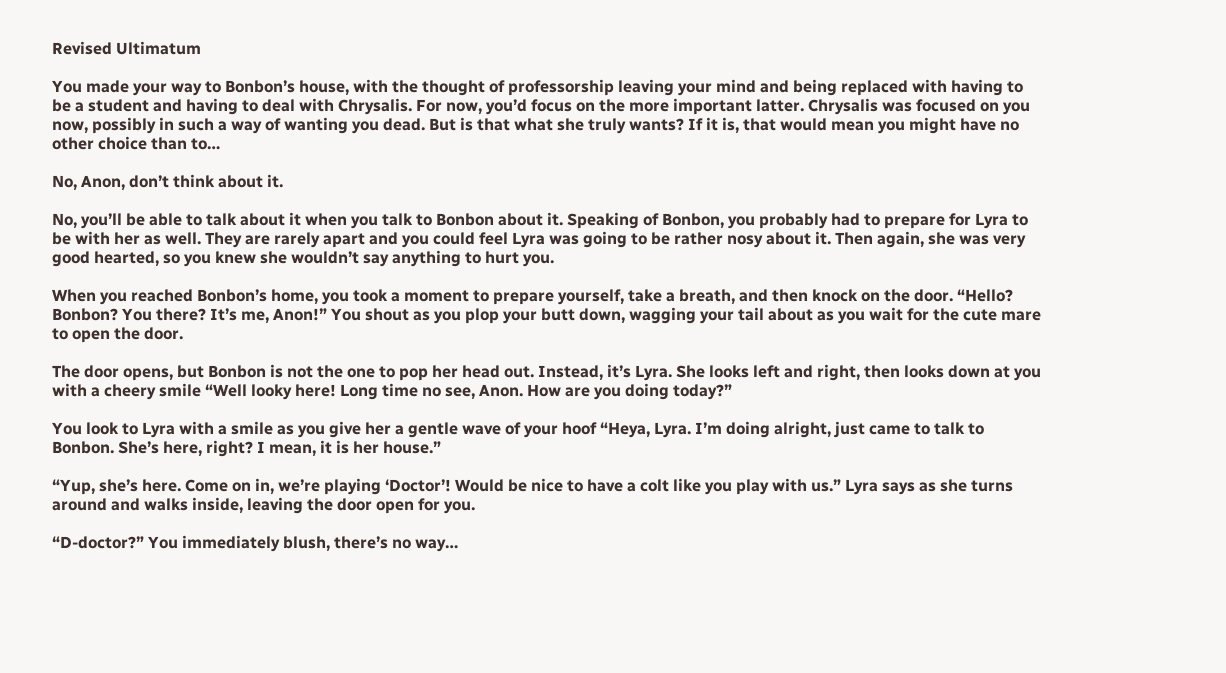Revised Ultimatum

You made your way to Bonbon’s house, with the thought of professorship leaving your mind and being replaced with having to be a student and having to deal with Chrysalis. For now, you’d focus on the more important latter. Chrysalis was focused on you now, possibly in such a way of wanting you dead. But is that what she truly wants? If it is, that would mean you might have no other choice than to…

No, Anon, don’t think about it.

No, you’ll be able to talk about it when you talk to Bonbon about it. Speaking of Bonbon, you probably had to prepare for Lyra to be with her as well. They are rarely apart and you could feel Lyra was going to be rather nosy about it. Then again, she was very good hearted, so you knew she wouldn’t say anything to hurt you.

When you reached Bonbon’s home, you took a moment to prepare yourself, take a breath, and then knock on the door. “Hello? Bonbon? You there? It’s me, Anon!” You shout as you plop your butt down, wagging your tail about as you wait for the cute mare to open the door.

The door opens, but Bonbon is not the one to pop her head out. Instead, it’s Lyra. She looks left and right, then looks down at you with a cheery smile “Well looky here! Long time no see, Anon. How are you doing today?”

You look to Lyra with a smile as you give her a gentle wave of your hoof “Heya, Lyra. I’m doing alright, just came to talk to Bonbon. She’s here, right? I mean, it is her house.”

“Yup, she’s here. Come on in, we’re playing ‘Doctor’! Would be nice to have a colt like you play with us.” Lyra says as she turns around and walks inside, leaving the door open for you.

“D-doctor?” You immediately blush, there’s no way…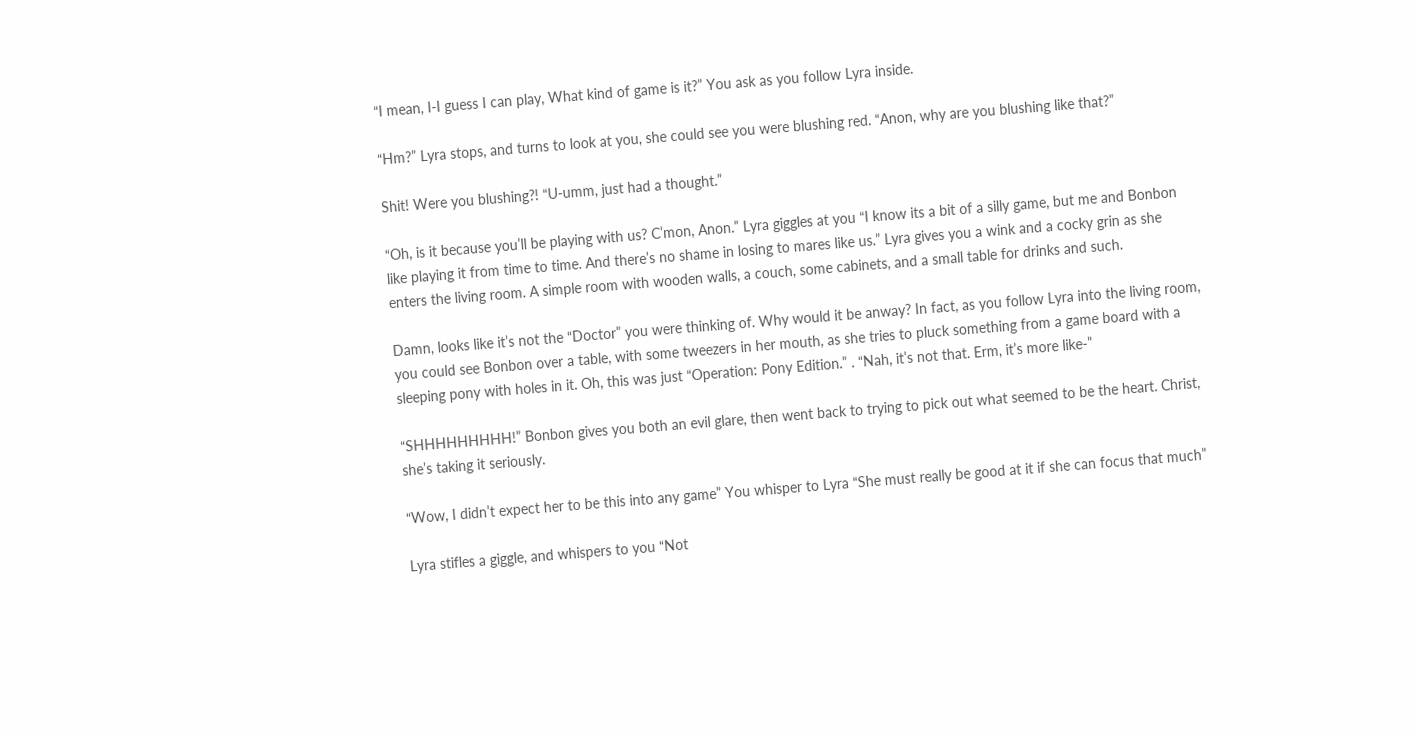“I mean, I-I guess I can play, What kind of game is it?” You ask as you follow Lyra inside.

“Hm?” Lyra stops, and turns to look at you, she could see you were blushing red. “Anon, why are you blushing like that?”

Shit! Were you blushing?! “U-umm, just had a thought.”

“Oh, is it because you’ll be playing with us? C’mon, Anon.” Lyra giggles at you “I know its a bit of a silly game, but me and Bonbon like playing it from time to time. And there’s no shame in losing to mares like us.” Lyra gives you a wink and a cocky grin as she enters the living room. A simple room with wooden walls, a couch, some cabinets, and a small table for drinks and such.

Damn, looks like it’s not the “Doctor” you were thinking of. Why would it be anway? In fact, as you follow Lyra into the living room, you could see Bonbon over a table, with some tweezers in her mouth, as she tries to pluck something from a game board with a sleeping pony with holes in it. Oh, this was just “Operation: Pony Edition.” . “Nah, it’s not that. Erm, it’s more like-”

“SHHHHHHHHH!” Bonbon gives you both an evil glare, then went back to trying to pick out what seemed to be the heart. Christ, she’s taking it seriously.

“Wow, I didn’t expect her to be this into any game” You whisper to Lyra “She must really be good at it if she can focus that much”

Lyra stifles a giggle, and whispers to you “Not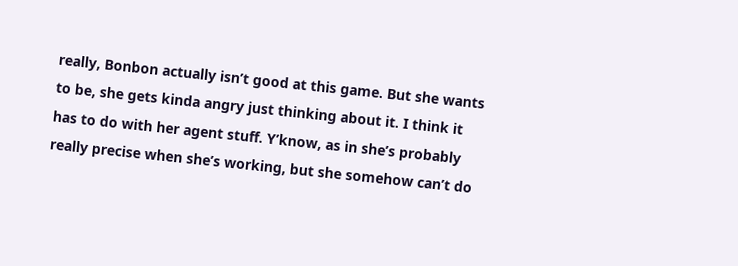really, Bonbon actually isn’t good at this game. But she wants to be, she gets kinda angry just thinking about it. I think it has to do with her agent stuff. Y’know, as in she’s probably really precise when she’s working, but she somehow can’t do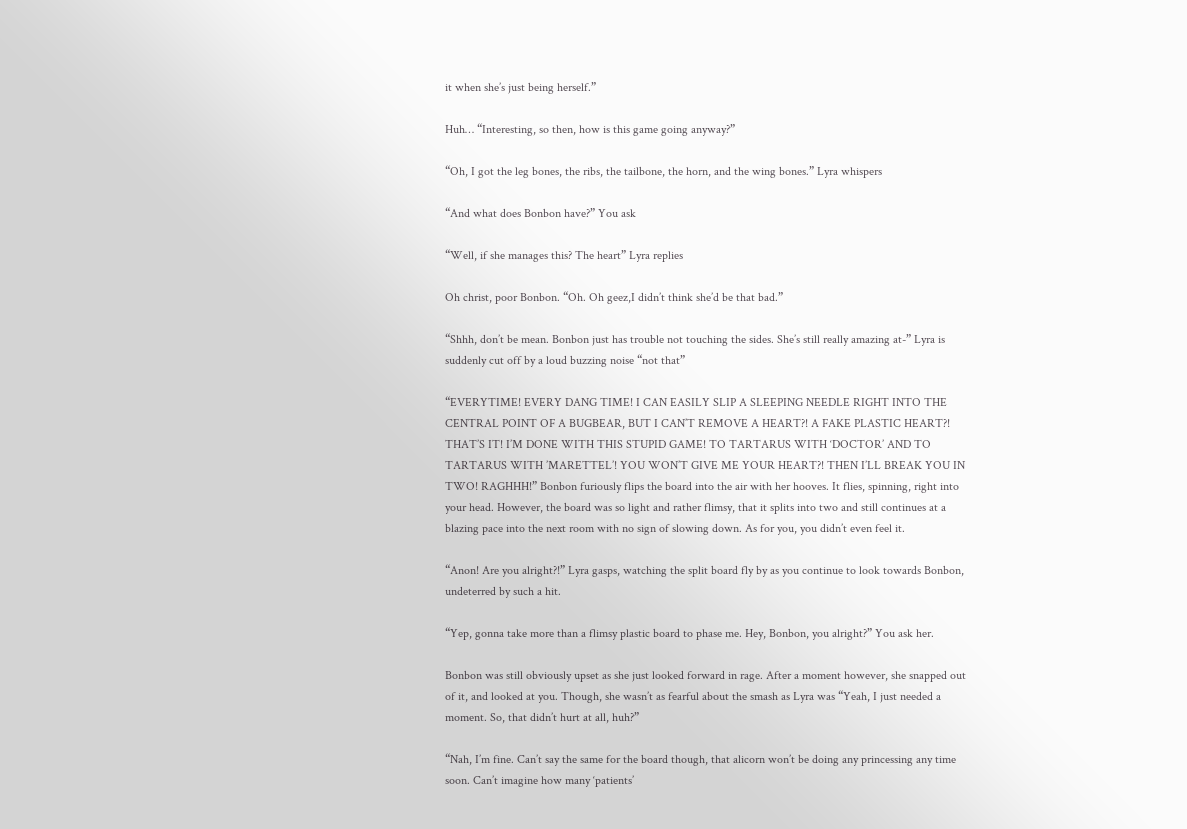it when she’s just being herself.”

Huh… “Interesting, so then, how is this game going anyway?”

“Oh, I got the leg bones, the ribs, the tailbone, the horn, and the wing bones.” Lyra whispers

“And what does Bonbon have?” You ask

“Well, if she manages this? The heart” Lyra replies

Oh christ, poor Bonbon. “Oh. Oh geez,I didn’t think she’d be that bad.”

“Shhh, don’t be mean. Bonbon just has trouble not touching the sides. She’s still really amazing at-” Lyra is suddenly cut off by a loud buzzing noise “not that”

“EVERYTIME! EVERY DANG TIME! I CAN EASILY SLIP A SLEEPING NEEDLE RIGHT INTO THE CENTRAL POINT OF A BUGBEAR, BUT I CAN’T REMOVE A HEART?! A FAKE PLASTIC HEART?! THAT’S IT! I’M DONE WITH THIS STUPID GAME! TO TARTARUS WITH ‘DOCTOR’ AND TO TARTARUS WITH ’MARETTEL’! YOU WON’T GIVE ME YOUR HEART?! THEN I’LL BREAK YOU IN TWO! RAGHHH!” Bonbon furiously flips the board into the air with her hooves. It flies, spinning, right into your head. However, the board was so light and rather flimsy, that it splits into two and still continues at a blazing pace into the next room with no sign of slowing down. As for you, you didn’t even feel it.

“Anon! Are you alright?!” Lyra gasps, watching the split board fly by as you continue to look towards Bonbon, undeterred by such a hit.

“Yep, gonna take more than a flimsy plastic board to phase me. Hey, Bonbon, you alright?” You ask her.

Bonbon was still obviously upset as she just looked forward in rage. After a moment however, she snapped out of it, and looked at you. Though, she wasn’t as fearful about the smash as Lyra was “Yeah, I just needed a moment. So, that didn’t hurt at all, huh?”

“Nah, I’m fine. Can’t say the same for the board though, that alicorn won’t be doing any princessing any time soon. Can’t imagine how many ‘patients’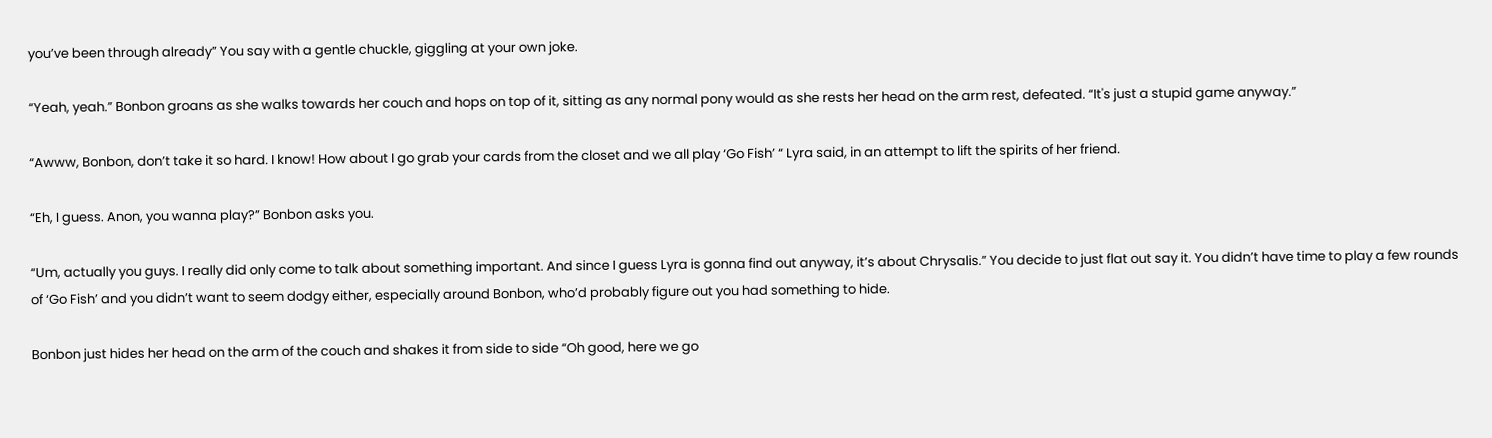you’ve been through already” You say with a gentle chuckle, giggling at your own joke.

“Yeah, yeah.” Bonbon groans as she walks towards her couch and hops on top of it, sitting as any normal pony would as she rests her head on the arm rest, defeated. “It's just a stupid game anyway.”

“Awww, Bonbon, don’t take it so hard. I know! How about I go grab your cards from the closet and we all play ‘Go Fish’ “ Lyra said, in an attempt to lift the spirits of her friend.

“Eh, I guess. Anon, you wanna play?” Bonbon asks you.

“Um, actually you guys. I really did only come to talk about something important. And since I guess Lyra is gonna find out anyway, it’s about Chrysalis.” You decide to just flat out say it. You didn’t have time to play a few rounds of ‘Go Fish’ and you didn’t want to seem dodgy either, especially around Bonbon, who’d probably figure out you had something to hide.

Bonbon just hides her head on the arm of the couch and shakes it from side to side “Oh good, here we go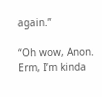again.”

“Oh wow, Anon. Erm, I’m kinda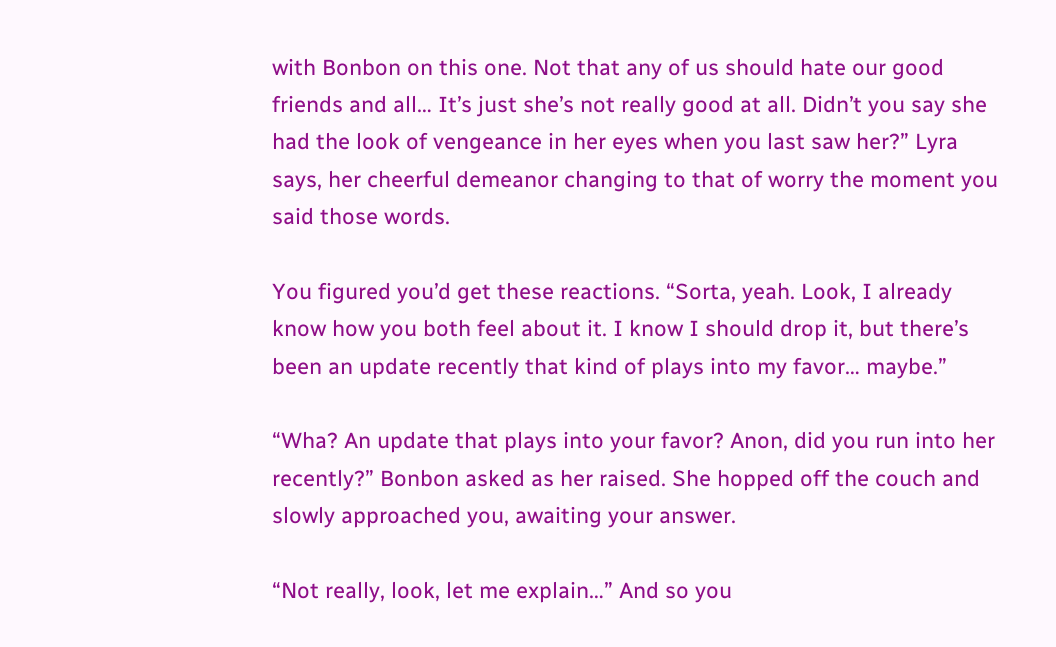with Bonbon on this one. Not that any of us should hate our good friends and all… It’s just she’s not really good at all. Didn’t you say she had the look of vengeance in her eyes when you last saw her?” Lyra says, her cheerful demeanor changing to that of worry the moment you said those words.

You figured you’d get these reactions. “Sorta, yeah. Look, I already know how you both feel about it. I know I should drop it, but there’s been an update recently that kind of plays into my favor… maybe.”

“Wha? An update that plays into your favor? Anon, did you run into her recently?” Bonbon asked as her raised. She hopped off the couch and slowly approached you, awaiting your answer.

“Not really, look, let me explain…” And so you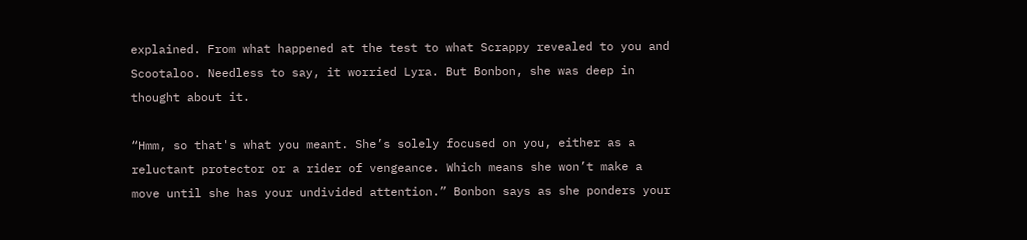explained. From what happened at the test to what Scrappy revealed to you and Scootaloo. Needless to say, it worried Lyra. But Bonbon, she was deep in thought about it.

“Hmm, so that's what you meant. She’s solely focused on you, either as a reluctant protector or a rider of vengeance. Which means she won’t make a move until she has your undivided attention.” Bonbon says as she ponders your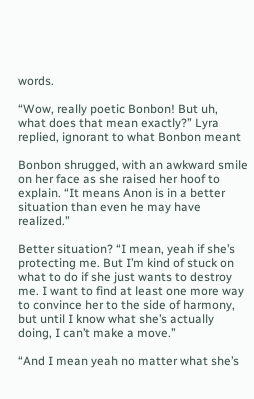words.

“Wow, really poetic Bonbon! But uh, what does that mean exactly?” Lyra replied, ignorant to what Bonbon meant

Bonbon shrugged, with an awkward smile on her face as she raised her hoof to explain. “It means Anon is in a better situation than even he may have realized.”

Better situation? “I mean, yeah if she’s protecting me. But I’m kind of stuck on what to do if she just wants to destroy me. I want to find at least one more way to convince her to the side of harmony, but until I know what she’s actually doing, I can’t make a move.”

“And I mean yeah no matter what she’s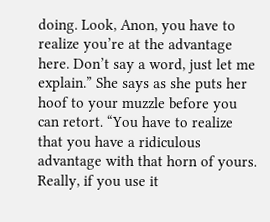doing. Look, Anon, you have to realize you’re at the advantage here. Don’t say a word, just let me explain.” She says as she puts her hoof to your muzzle before you can retort. “You have to realize that you have a ridiculous advantage with that horn of yours. Really, if you use it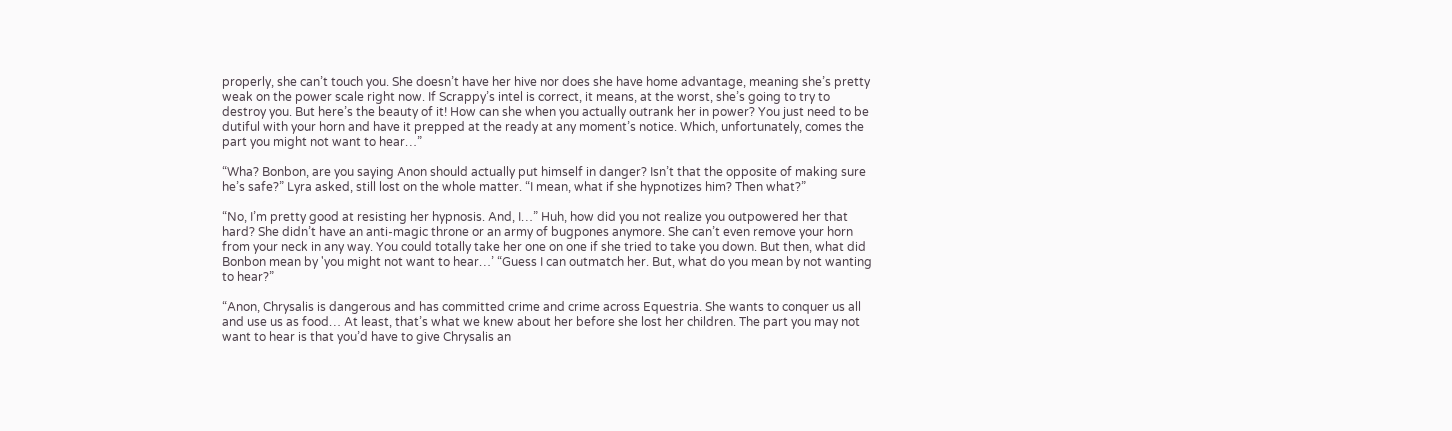properly, she can’t touch you. She doesn’t have her hive nor does she have home advantage, meaning she’s pretty weak on the power scale right now. If Scrappy’s intel is correct, it means, at the worst, she’s going to try to destroy you. But here’s the beauty of it! How can she when you actually outrank her in power? You just need to be dutiful with your horn and have it prepped at the ready at any moment’s notice. Which, unfortunately, comes the part you might not want to hear…”

“Wha? Bonbon, are you saying Anon should actually put himself in danger? Isn’t that the opposite of making sure he’s safe?” Lyra asked, still lost on the whole matter. “I mean, what if she hypnotizes him? Then what?”

“No, I’m pretty good at resisting her hypnosis. And, I…” Huh, how did you not realize you outpowered her that hard? She didn’t have an anti-magic throne or an army of bugpones anymore. She can’t even remove your horn from your neck in any way. You could totally take her one on one if she tried to take you down. But then, what did Bonbon mean by 'you might not want to hear…’ “Guess I can outmatch her. But, what do you mean by not wanting to hear?”

“Anon, Chrysalis is dangerous and has committed crime and crime across Equestria. She wants to conquer us all and use us as food… At least, that’s what we knew about her before she lost her children. The part you may not want to hear is that you’d have to give Chrysalis an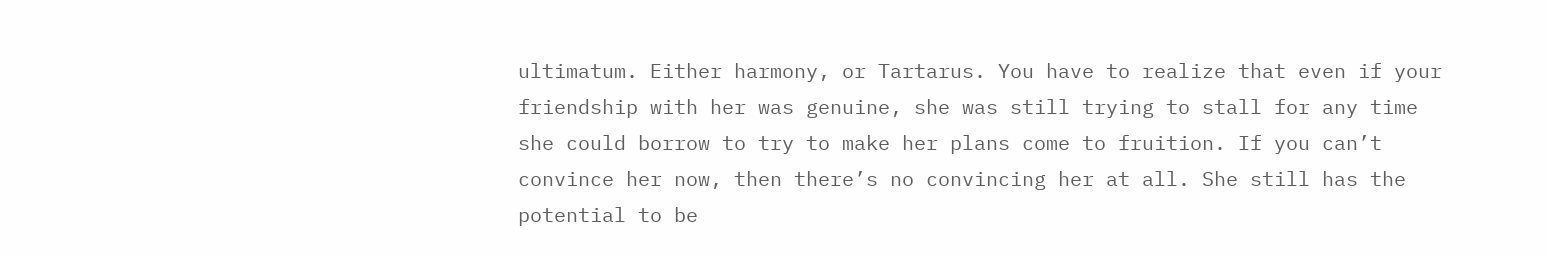ultimatum. Either harmony, or Tartarus. You have to realize that even if your friendship with her was genuine, she was still trying to stall for any time she could borrow to try to make her plans come to fruition. If you can’t convince her now, then there’s no convincing her at all. She still has the potential to be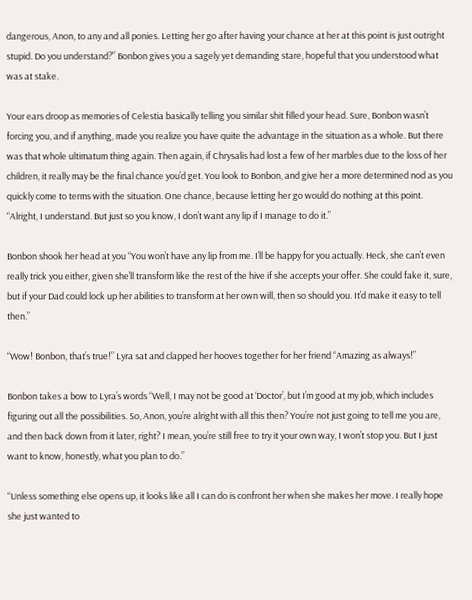dangerous, Anon, to any and all ponies. Letting her go after having your chance at her at this point is just outright stupid. Do you understand?” Bonbon gives you a sagely yet demanding stare, hopeful that you understood what was at stake.

Your ears droop as memories of Celestia basically telling you similar shit filled your head. Sure, Bonbon wasn’t forcing you, and if anything, made you realize you have quite the advantage in the situation as a whole. But there was that whole ultimatum thing again. Then again, if Chrysalis had lost a few of her marbles due to the loss of her children, it really may be the final chance you’d get. You look to Bonbon, and give her a more determined nod as you quickly come to terms with the situation. One chance, because letting her go would do nothing at this point. “Alright, I understand. But just so you know, I don’t want any lip if I manage to do it.”

Bonbon shook her head at you “You won’t have any lip from me. I’ll be happy for you actually. Heck, she can’t even really trick you either, given she’ll transform like the rest of the hive if she accepts your offer. She could fake it, sure, but if your Dad could lock up her abilities to transform at her own will, then so should you. It’d make it easy to tell then.”

“Wow! Bonbon, that’s true!” Lyra sat and clapped her hooves together for her friend “Amazing as always!”

Bonbon takes a bow to Lyra’s words “Well, I may not be good at ‘Doctor’, but I’m good at my job, which includes figuring out all the possibilities. So, Anon, you’re alright with all this then? You’re not just going to tell me you are, and then back down from it later, right? I mean, you’re still free to try it your own way, I won’t stop you. But I just want to know, honestly, what you plan to do.”

“Unless something else opens up, it looks like all I can do is confront her when she makes her move. I really hope she just wanted to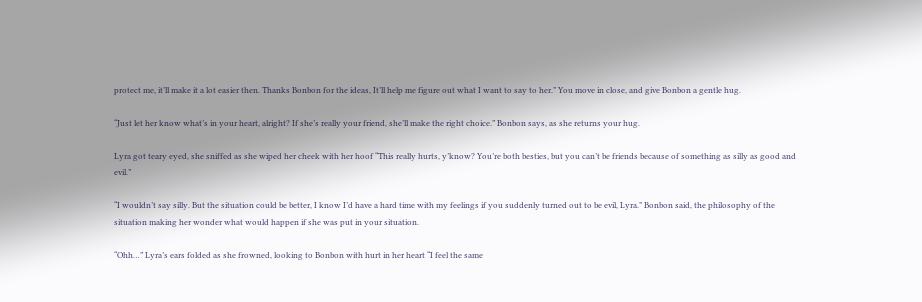protect me, it’ll make it a lot easier then. Thanks Bonbon for the ideas, It’ll help me figure out what I want to say to her.” You move in close, and give Bonbon a gentle hug.

“Just let her know what’s in your heart, alright? If she’s really your friend, she’ll make the right choice.” Bonbon says, as she returns your hug.

Lyra got teary eyed, she sniffed as she wiped her cheek with her hoof “This really hurts, y’know? You’re both besties, but you can’t be friends because of something as silly as good and evil.”

“I wouldn’t say silly. But the situation could be better, I know I’d have a hard time with my feelings if you suddenly turned out to be evil, Lyra.” Bonbon said, the philosophy of the situation making her wonder what would happen if she was put in your situation.

“Ohh…” Lyra’s ears folded as she frowned, looking to Bonbon with hurt in her heart “I feel the same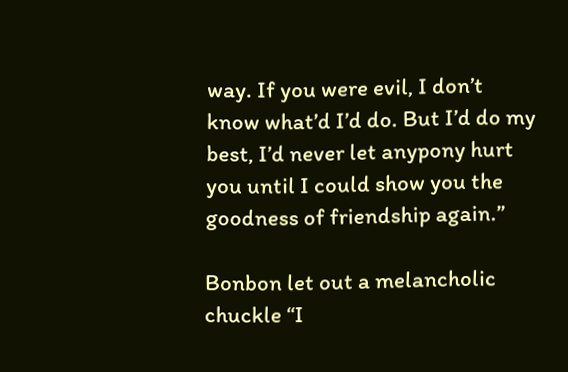way. If you were evil, I don’t know what’d I’d do. But I’d do my best, I’d never let anypony hurt you until I could show you the goodness of friendship again.”

Bonbon let out a melancholic chuckle “I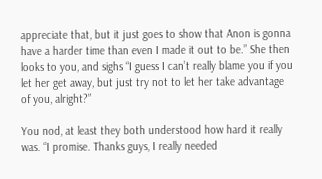appreciate that, but it just goes to show that Anon is gonna have a harder time than even I made it out to be.” She then looks to you, and sighs “I guess I can’t really blame you if you let her get away, but just try not to let her take advantage of you, alright?”

You nod, at least they both understood how hard it really was. “I promise. Thanks guys, I really needed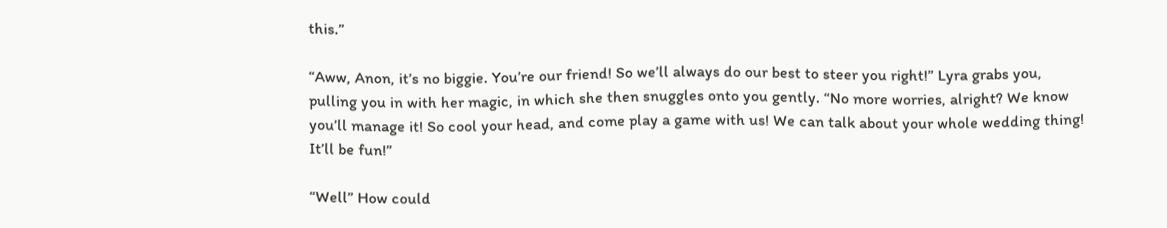this.”

“Aww, Anon, it’s no biggie. You’re our friend! So we’ll always do our best to steer you right!” Lyra grabs you, pulling you in with her magic, in which she then snuggles onto you gently. “No more worries, alright? We know you’ll manage it! So cool your head, and come play a game with us! We can talk about your whole wedding thing! It’ll be fun!”

“Well” How could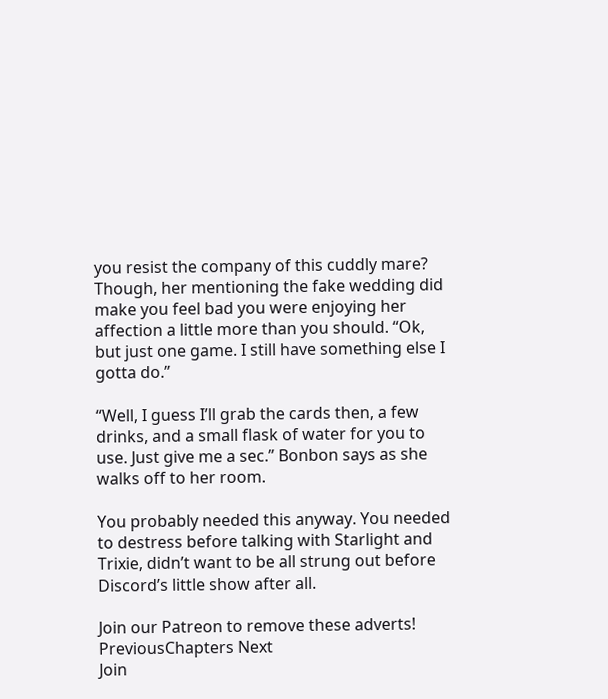you resist the company of this cuddly mare? Though, her mentioning the fake wedding did make you feel bad you were enjoying her affection a little more than you should. “Ok, but just one game. I still have something else I gotta do.”

“Well, I guess I’ll grab the cards then, a few drinks, and a small flask of water for you to use. Just give me a sec.” Bonbon says as she walks off to her room.

You probably needed this anyway. You needed to destress before talking with Starlight and Trixie, didn’t want to be all strung out before Discord’s little show after all.

Join our Patreon to remove these adverts!
PreviousChapters Next
Join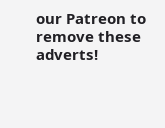our Patreon to remove these adverts!